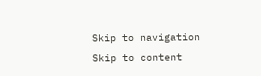Skip to navigation Skip to content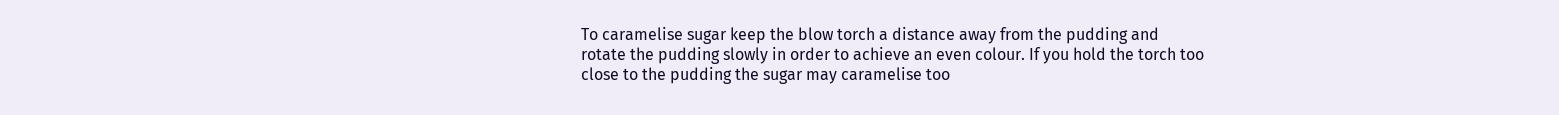To caramelise sugar keep the blow torch a distance away from the pudding and rotate the pudding slowly in order to achieve an even colour. If you hold the torch too close to the pudding the sugar may caramelise too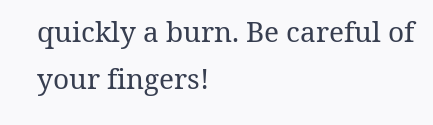quickly a burn. Be careful of your fingers!